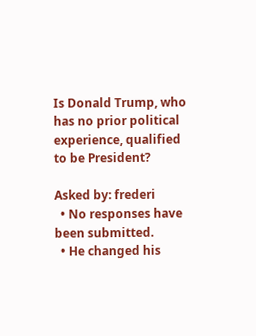Is Donald Trump, who has no prior political experience, qualified to be President?

Asked by: frederi
  • No responses have been submitted.
  • He changed his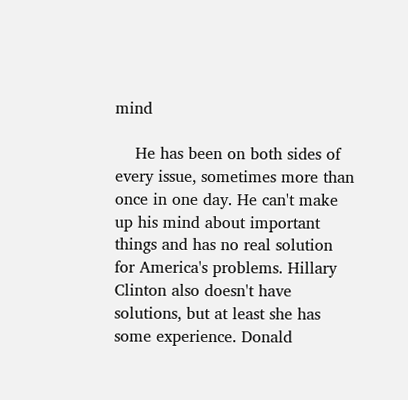mind

    He has been on both sides of every issue, sometimes more than once in one day. He can't make up his mind about important things and has no real solution for America's problems. Hillary Clinton also doesn't have solutions, but at least she has some experience. Donald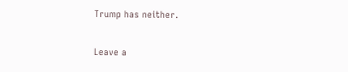Trump has neither.

Leave a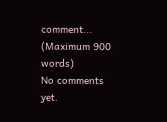comment...
(Maximum 900 words)
No comments yet.